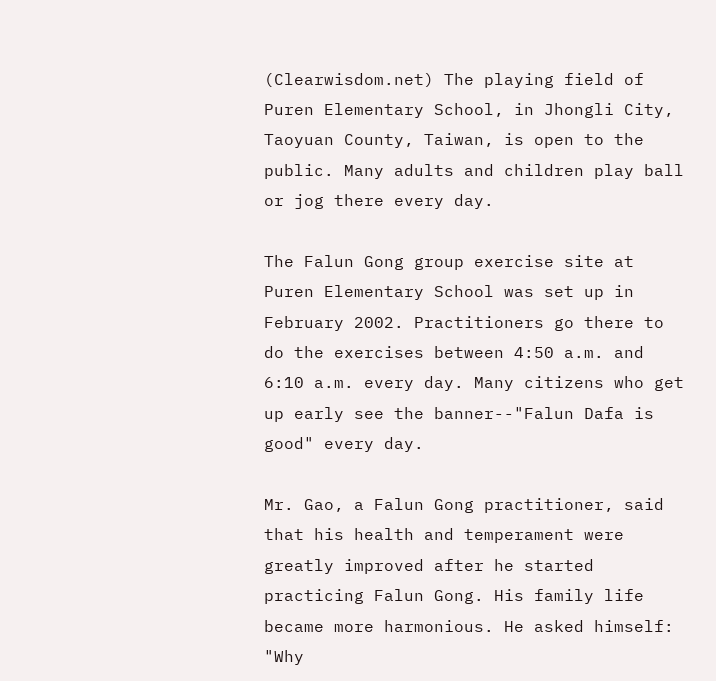(Clearwisdom.net) The playing field of Puren Elementary School, in Jhongli City, Taoyuan County, Taiwan, is open to the public. Many adults and children play ball or jog there every day.

The Falun Gong group exercise site at Puren Elementary School was set up in February 2002. Practitioners go there to do the exercises between 4:50 a.m. and 6:10 a.m. every day. Many citizens who get up early see the banner--"Falun Dafa is good" every day.

Mr. Gao, a Falun Gong practitioner, said that his health and temperament were greatly improved after he started practicing Falun Gong. His family life became more harmonious. He asked himself: "Why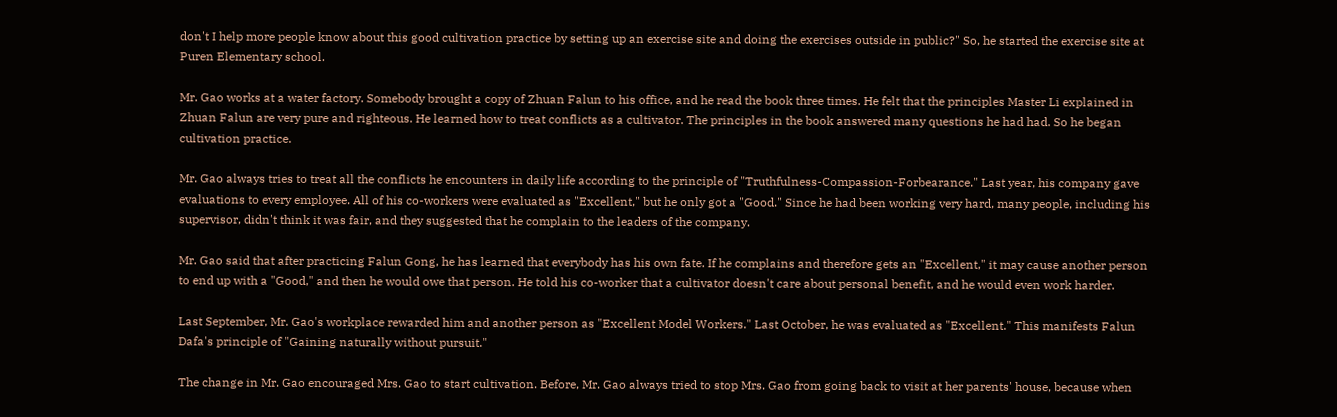don't I help more people know about this good cultivation practice by setting up an exercise site and doing the exercises outside in public?" So, he started the exercise site at Puren Elementary school.

Mr. Gao works at a water factory. Somebody brought a copy of Zhuan Falun to his office, and he read the book three times. He felt that the principles Master Li explained in Zhuan Falun are very pure and righteous. He learned how to treat conflicts as a cultivator. The principles in the book answered many questions he had had. So he began cultivation practice.

Mr. Gao always tries to treat all the conflicts he encounters in daily life according to the principle of "Truthfulness-Compassion-Forbearance." Last year, his company gave evaluations to every employee. All of his co-workers were evaluated as "Excellent," but he only got a "Good." Since he had been working very hard, many people, including his supervisor, didn't think it was fair, and they suggested that he complain to the leaders of the company.

Mr. Gao said that after practicing Falun Gong, he has learned that everybody has his own fate. If he complains and therefore gets an "Excellent," it may cause another person to end up with a "Good," and then he would owe that person. He told his co-worker that a cultivator doesn't care about personal benefit, and he would even work harder.

Last September, Mr. Gao's workplace rewarded him and another person as "Excellent Model Workers." Last October, he was evaluated as "Excellent." This manifests Falun Dafa's principle of "Gaining naturally without pursuit."

The change in Mr. Gao encouraged Mrs. Gao to start cultivation. Before, Mr. Gao always tried to stop Mrs. Gao from going back to visit at her parents' house, because when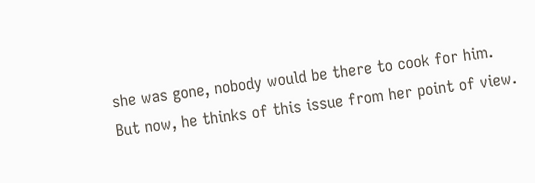she was gone, nobody would be there to cook for him. But now, he thinks of this issue from her point of view.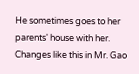He sometimes goes to her parents' house with her. Changes like this in Mr. Gao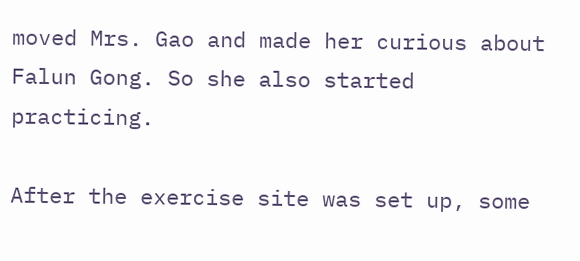moved Mrs. Gao and made her curious about Falun Gong. So she also started practicing.

After the exercise site was set up, some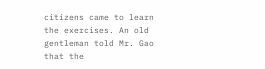citizens came to learn the exercises. An old gentleman told Mr. Gao that the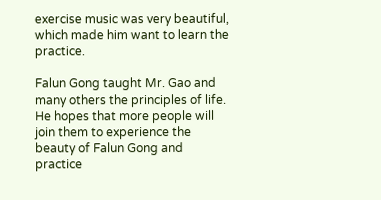exercise music was very beautiful, which made him want to learn the practice.

Falun Gong taught Mr. Gao and many others the principles of life. He hopes that more people will join them to experience the beauty of Falun Gong and practice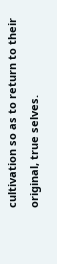cultivation so as to return to their original, true selves.